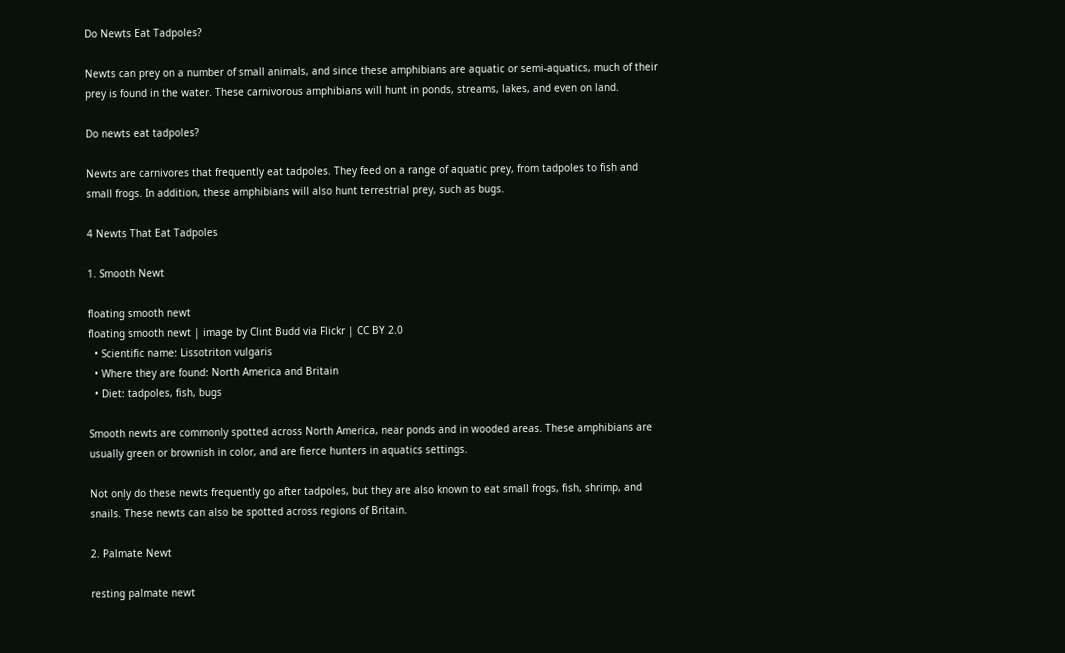Do Newts Eat Tadpoles?

Newts can prey on a number of small animals, and since these amphibians are aquatic or semi-aquatics, much of their prey is found in the water. These carnivorous amphibians will hunt in ponds, streams, lakes, and even on land.

Do newts eat tadpoles?

Newts are carnivores that frequently eat tadpoles. They feed on a range of aquatic prey, from tadpoles to fish and small frogs. In addition, these amphibians will also hunt terrestrial prey, such as bugs.

4 Newts That Eat Tadpoles

1. Smooth Newt

floating smooth newt
floating smooth newt | image by Clint Budd via Flickr | CC BY 2.0
  • Scientific name: Lissotriton vulgaris
  • Where they are found: North America and Britain
  • Diet: tadpoles, fish, bugs

Smooth newts are commonly spotted across North America, near ponds and in wooded areas. These amphibians are usually green or brownish in color, and are fierce hunters in aquatics settings.

Not only do these newts frequently go after tadpoles, but they are also known to eat small frogs, fish, shrimp, and snails. These newts can also be spotted across regions of Britain.

2. Palmate Newt

resting palmate newt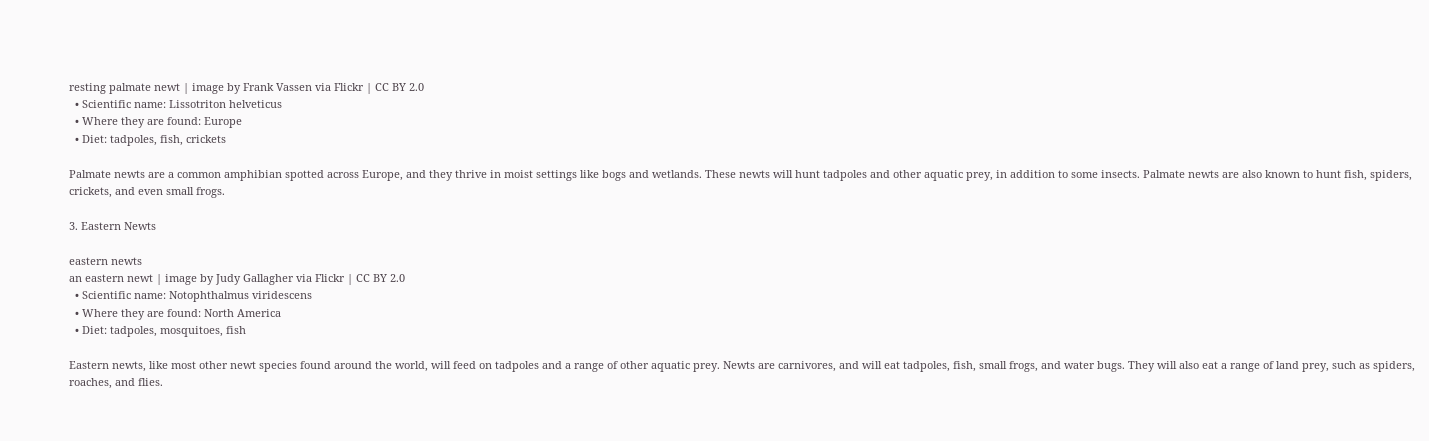resting palmate newt | image by Frank Vassen via Flickr | CC BY 2.0
  • Scientific name: Lissotriton helveticus
  • Where they are found: Europe
  • Diet: tadpoles, fish, crickets

Palmate newts are a common amphibian spotted across Europe, and they thrive in moist settings like bogs and wetlands. These newts will hunt tadpoles and other aquatic prey, in addition to some insects. Palmate newts are also known to hunt fish, spiders, crickets, and even small frogs.

3. Eastern Newts

eastern newts
an eastern newt | image by Judy Gallagher via Flickr | CC BY 2.0
  • Scientific name: Notophthalmus viridescens
  • Where they are found: North America
  • Diet: tadpoles, mosquitoes, fish

Eastern newts, like most other newt species found around the world, will feed on tadpoles and a range of other aquatic prey. Newts are carnivores, and will eat tadpoles, fish, small frogs, and water bugs. They will also eat a range of land prey, such as spiders, roaches, and flies.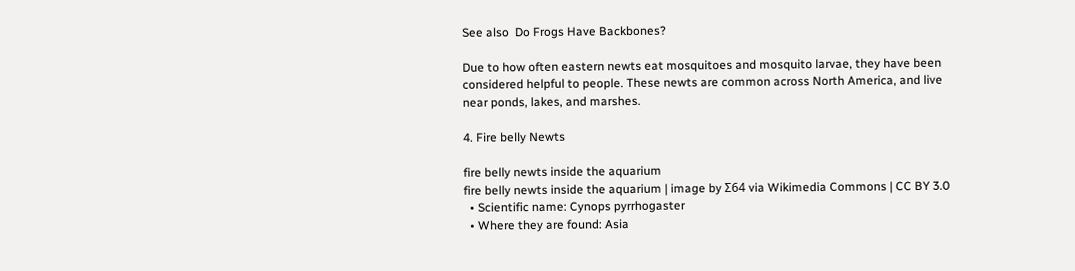See also  Do Frogs Have Backbones?

Due to how often eastern newts eat mosquitoes and mosquito larvae, they have been considered helpful to people. These newts are common across North America, and live near ponds, lakes, and marshes.

4. Fire belly Newts

fire belly newts inside the aquarium
fire belly newts inside the aquarium | image by Σ64 via Wikimedia Commons | CC BY 3.0
  • Scientific name: Cynops pyrrhogaster
  • Where they are found: Asia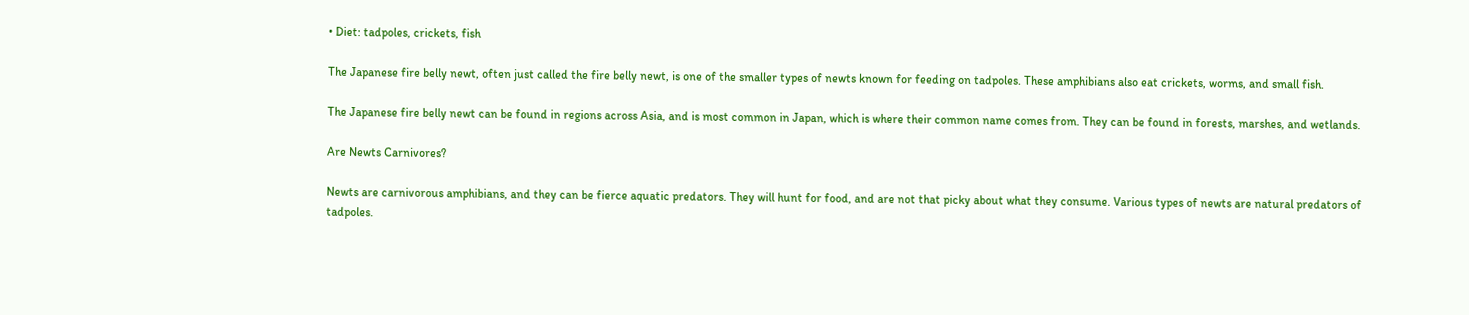• Diet: tadpoles, crickets, fish

The Japanese fire belly newt, often just called the fire belly newt, is one of the smaller types of newts known for feeding on tadpoles. These amphibians also eat crickets, worms, and small fish.

The Japanese fire belly newt can be found in regions across Asia, and is most common in Japan, which is where their common name comes from. They can be found in forests, marshes, and wetlands.

Are Newts Carnivores?

Newts are carnivorous amphibians, and they can be fierce aquatic predators. They will hunt for food, and are not that picky about what they consume. Various types of newts are natural predators of tadpoles.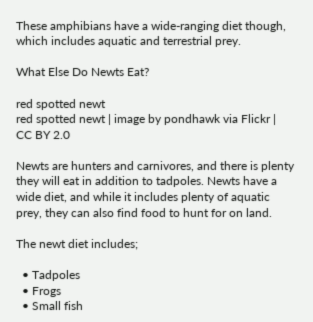These amphibians have a wide-ranging diet though, which includes aquatic and terrestrial prey.

What Else Do Newts Eat?

red spotted newt
red spotted newt | image by pondhawk via Flickr | CC BY 2.0

Newts are hunters and carnivores, and there is plenty they will eat in addition to tadpoles. Newts have a wide diet, and while it includes plenty of aquatic prey, they can also find food to hunt for on land.

The newt diet includes;

  • Tadpoles
  • Frogs
  • Small fish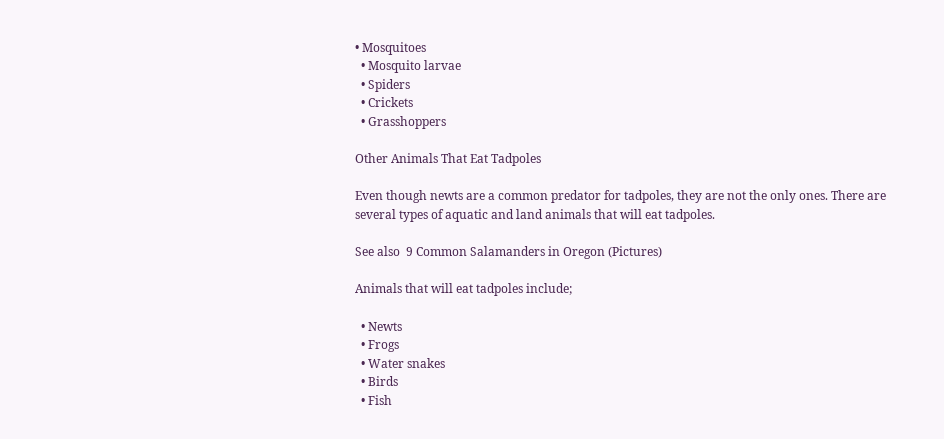• Mosquitoes
  • Mosquito larvae
  • Spiders
  • Crickets
  • Grasshoppers

Other Animals That Eat Tadpoles

Even though newts are a common predator for tadpoles, they are not the only ones. There are several types of aquatic and land animals that will eat tadpoles.

See also  9 Common Salamanders in Oregon (Pictures)

Animals that will eat tadpoles include;

  • Newts
  • Frogs
  • Water snakes
  • Birds
  • Fish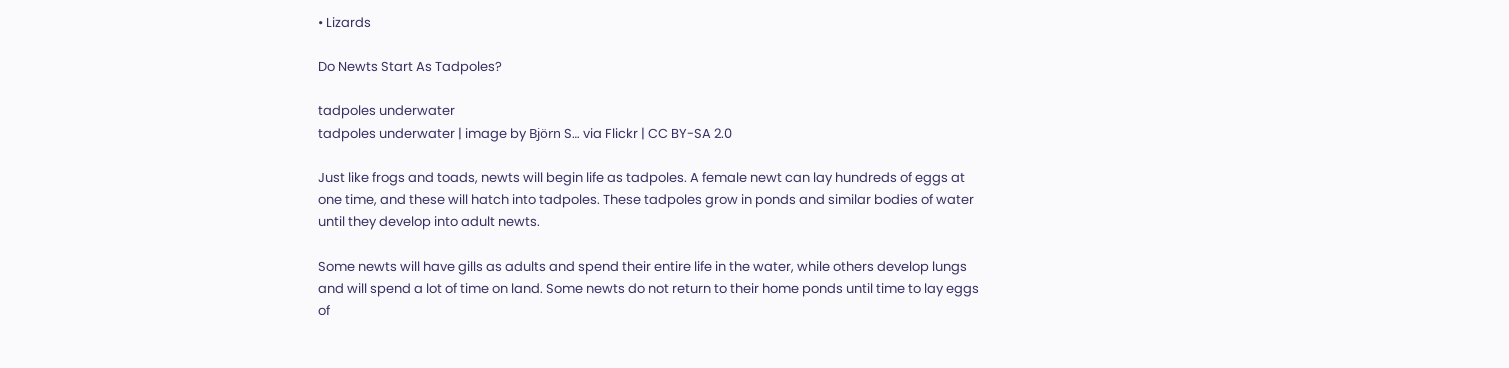• Lizards

Do Newts Start As Tadpoles?

tadpoles underwater
tadpoles underwater | image by Björn S… via Flickr | CC BY-SA 2.0

Just like frogs and toads, newts will begin life as tadpoles. A female newt can lay hundreds of eggs at one time, and these will hatch into tadpoles. These tadpoles grow in ponds and similar bodies of water until they develop into adult newts.

Some newts will have gills as adults and spend their entire life in the water, while others develop lungs and will spend a lot of time on land. Some newts do not return to their home ponds until time to lay eggs of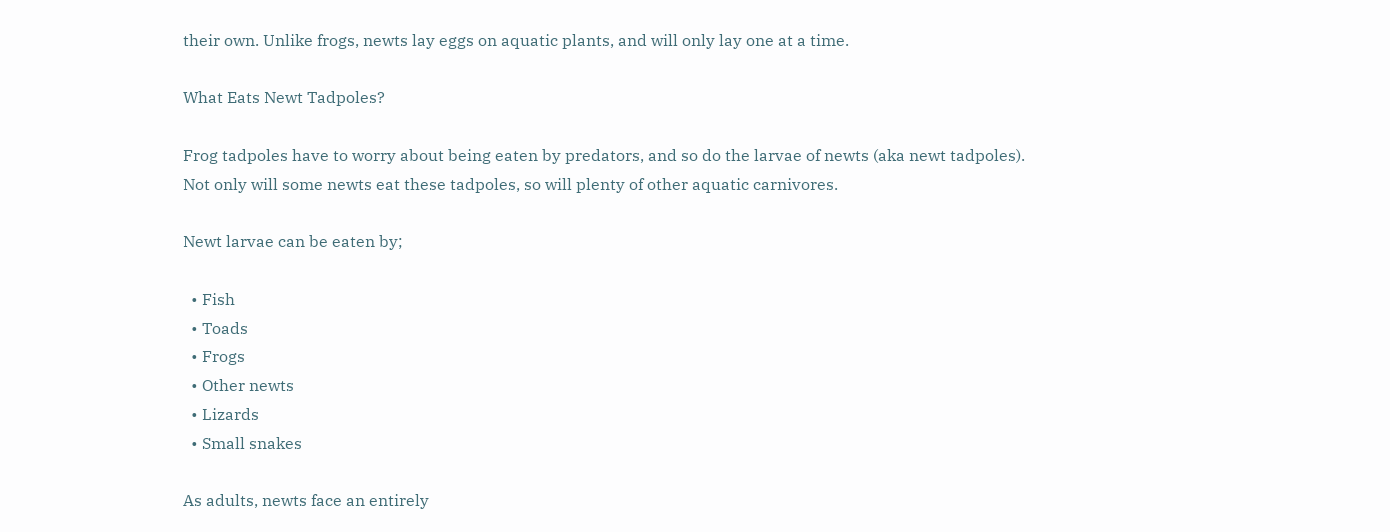their own. Unlike frogs, newts lay eggs on aquatic plants, and will only lay one at a time.

What Eats Newt Tadpoles?

Frog tadpoles have to worry about being eaten by predators, and so do the larvae of newts (aka newt tadpoles). Not only will some newts eat these tadpoles, so will plenty of other aquatic carnivores.

Newt larvae can be eaten by;

  • Fish
  • Toads
  • Frogs
  • Other newts
  • Lizards
  • Small snakes

As adults, newts face an entirely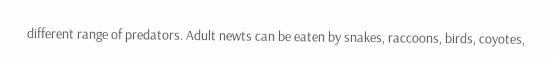different range of predators. Adult newts can be eaten by snakes, raccoons, birds, coyotes,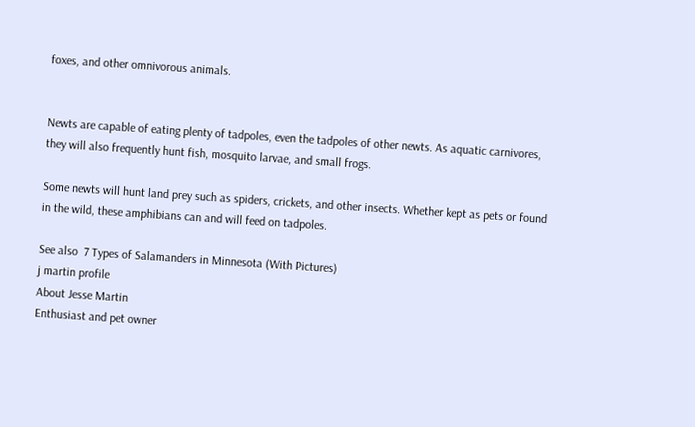foxes, and other omnivorous animals.


Newts are capable of eating plenty of tadpoles, even the tadpoles of other newts. As aquatic carnivores, they will also frequently hunt fish, mosquito larvae, and small frogs.

Some newts will hunt land prey such as spiders, crickets, and other insects. Whether kept as pets or found in the wild, these amphibians can and will feed on tadpoles.

See also  7 Types of Salamanders in Minnesota (With Pictures)
j martin profile
About Jesse Martin
Enthusiast and pet owner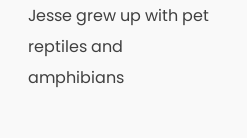Jesse grew up with pet reptiles and amphibians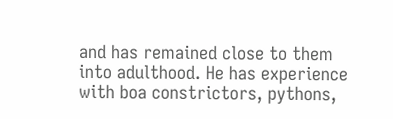and has remained close to them into adulthood. He has experience with boa constrictors, pythons,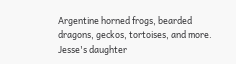Argentine horned frogs, bearded dragons, geckos, tortoises, and more. Jesse's daughter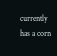currently has a corn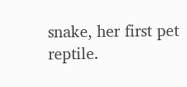snake, her first pet reptile.